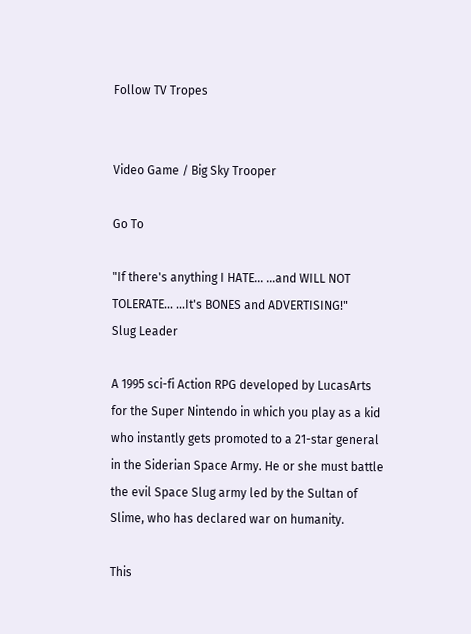Follow TV Tropes


Video Game / Big Sky Trooper

Go To

"If there's anything I HATE... ...and WILL NOT TOLERATE... ...It's BONES and ADVERTISING!"
Slug Leader

A 1995 sci-fi Action RPG developed by LucasArts for the Super Nintendo in which you play as a kid who instantly gets promoted to a 21-star general in the Siderian Space Army. He or she must battle the evil Space Slug army led by the Sultan of Slime, who has declared war on humanity.

This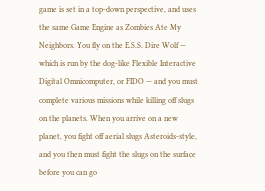game is set in a top-down perspective, and uses the same Game Engine as Zombies Ate My Neighbors. You fly on the E.S.S. Dire Wolf — which is run by the dog-like Flexible Interactive Digital Omnicomputer, or FIDO — and you must complete various missions while killing off slugs on the planets. When you arrive on a new planet, you fight off aerial slugs Asteroids-style, and you then must fight the slugs on the surface before you can go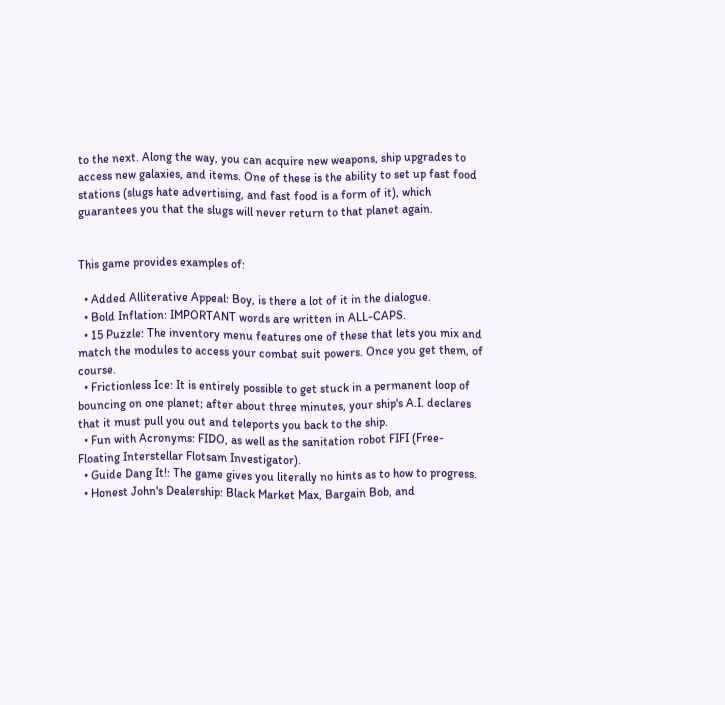to the next. Along the way, you can acquire new weapons, ship upgrades to access new galaxies, and items. One of these is the ability to set up fast food stations (slugs hate advertising, and fast food is a form of it), which guarantees you that the slugs will never return to that planet again.


This game provides examples of:

  • Added Alliterative Appeal: Boy, is there a lot of it in the dialogue.
  • Bold Inflation: IMPORTANT words are written in ALL-CAPS.
  • 15 Puzzle: The inventory menu features one of these that lets you mix and match the modules to access your combat suit powers. Once you get them, of course.
  • Frictionless Ice: It is entirely possible to get stuck in a permanent loop of bouncing on one planet; after about three minutes, your ship's A.I. declares that it must pull you out and teleports you back to the ship.
  • Fun with Acronyms: FIDO, as well as the sanitation robot FIFI (Free-Floating Interstellar Flotsam Investigator).
  • Guide Dang It!: The game gives you literally no hints as to how to progress.
  • Honest John's Dealership: Black Market Max, Bargain Bob, and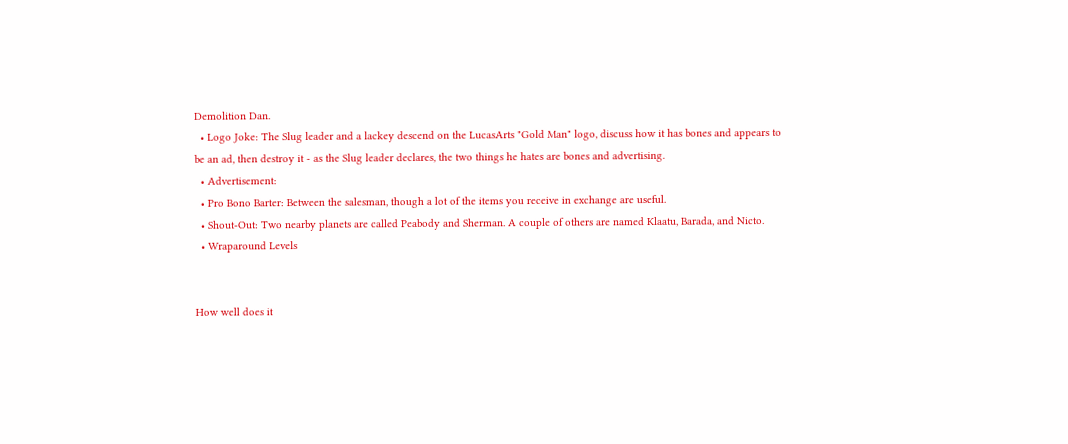Demolition Dan.
  • Logo Joke: The Slug leader and a lackey descend on the LucasArts "Gold Man" logo, discuss how it has bones and appears to be an ad, then destroy it - as the Slug leader declares, the two things he hates are bones and advertising.
  • Advertisement:
  • Pro Bono Barter: Between the salesman, though a lot of the items you receive in exchange are useful.
  • Shout-Out: Two nearby planets are called Peabody and Sherman. A couple of others are named Klaatu, Barada, and Nicto.
  • Wraparound Levels


How well does it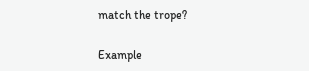match the trope?

Example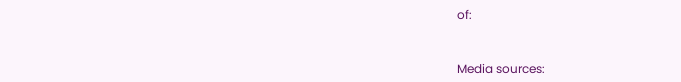of:


Media sources: